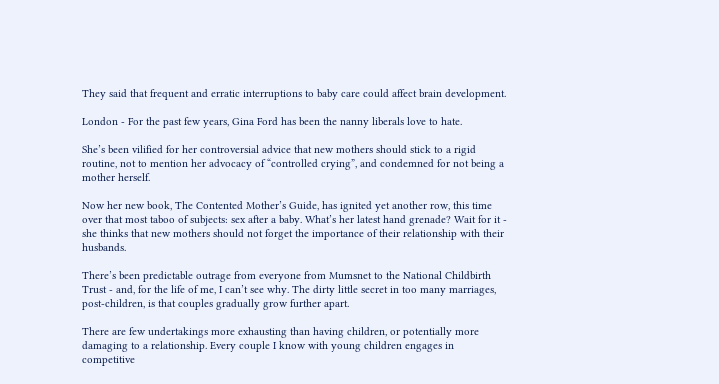They said that frequent and erratic interruptions to baby care could affect brain development.

London - For the past few years, Gina Ford has been the nanny liberals love to hate.

She’s been vilified for her controversial advice that new mothers should stick to a rigid routine, not to mention her advocacy of “controlled crying”, and condemned for not being a mother herself.

Now her new book, The Contented Mother’s Guide, has ignited yet another row, this time over that most taboo of subjects: sex after a baby. What’s her latest hand grenade? Wait for it - she thinks that new mothers should not forget the importance of their relationship with their husbands.

There’s been predictable outrage from everyone from Mumsnet to the National Childbirth Trust - and, for the life of me, I can’t see why. The dirty little secret in too many marriages, post-children, is that couples gradually grow further apart.

There are few undertakings more exhausting than having children, or potentially more damaging to a relationship. Every couple I know with young children engages in competitive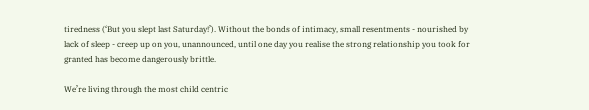tiredness (‘But you slept last Saturday!’). Without the bonds of intimacy, small resentments - nourished by lack of sleep - creep up on you, unannounced, until one day you realise the strong relationship you took for granted has become dangerously brittle.

We’re living through the most child centric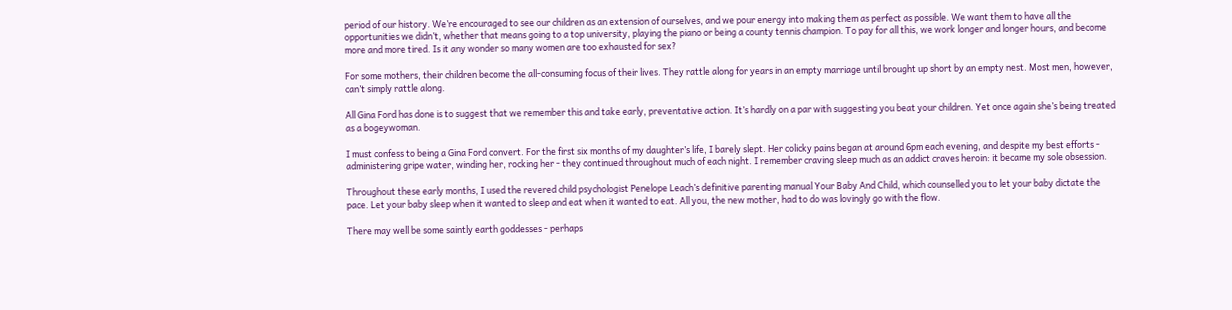period of our history. We’re encouraged to see our children as an extension of ourselves, and we pour energy into making them as perfect as possible. We want them to have all the opportunities we didn’t, whether that means going to a top university, playing the piano or being a county tennis champion. To pay for all this, we work longer and longer hours, and become more and more tired. Is it any wonder so many women are too exhausted for sex?

For some mothers, their children become the all-consuming focus of their lives. They rattle along for years in an empty marriage until brought up short by an empty nest. Most men, however, can’t simply rattle along.

All Gina Ford has done is to suggest that we remember this and take early, preventative action. It’s hardly on a par with suggesting you beat your children. Yet once again she’s being treated as a bogeywoman.

I must confess to being a Gina Ford convert. For the first six months of my daughter’s life, I barely slept. Her colicky pains began at around 6pm each evening, and despite my best efforts - administering gripe water, winding her, rocking her - they continued throughout much of each night. I remember craving sleep much as an addict craves heroin: it became my sole obsession.

Throughout these early months, I used the revered child psychologist Penelope Leach’s definitive parenting manual Your Baby And Child, which counselled you to let your baby dictate the pace. Let your baby sleep when it wanted to sleep and eat when it wanted to eat. All you, the new mother, had to do was lovingly go with the flow.

There may well be some saintly earth goddesses - perhaps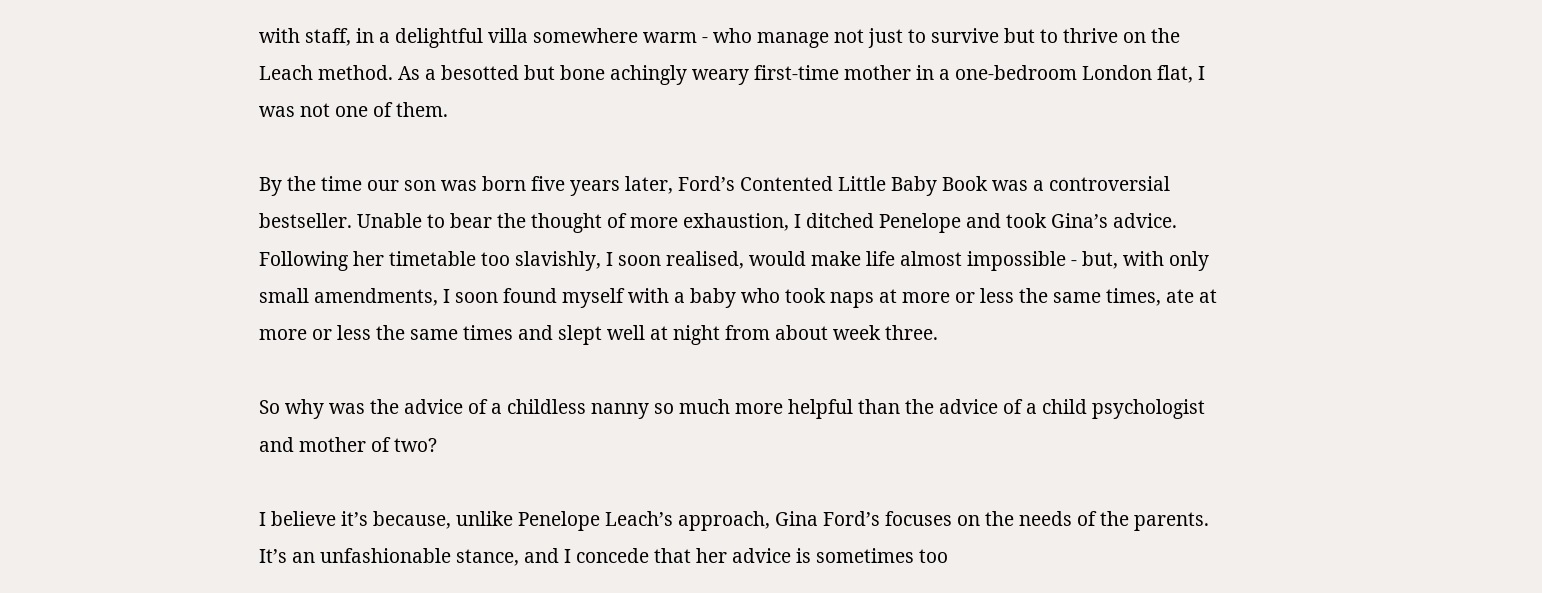with staff, in a delightful villa somewhere warm - who manage not just to survive but to thrive on the Leach method. As a besotted but bone achingly weary first-time mother in a one-bedroom London flat, I was not one of them.

By the time our son was born five years later, Ford’s Contented Little Baby Book was a controversial bestseller. Unable to bear the thought of more exhaustion, I ditched Penelope and took Gina’s advice. Following her timetable too slavishly, I soon realised, would make life almost impossible - but, with only small amendments, I soon found myself with a baby who took naps at more or less the same times, ate at more or less the same times and slept well at night from about week three.

So why was the advice of a childless nanny so much more helpful than the advice of a child psychologist and mother of two?

I believe it’s because, unlike Penelope Leach’s approach, Gina Ford’s focuses on the needs of the parents. It’s an unfashionable stance, and I concede that her advice is sometimes too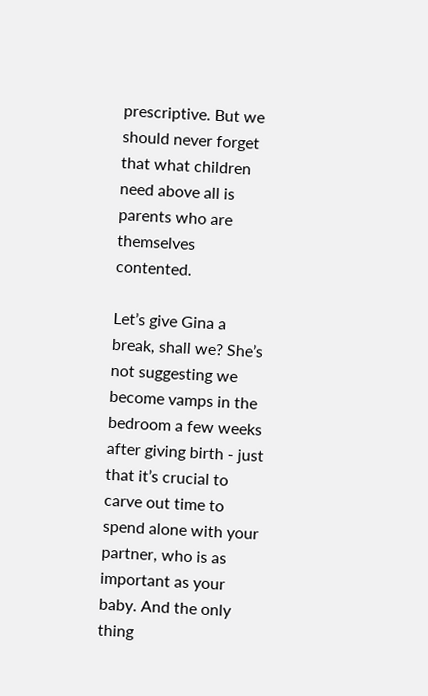prescriptive. But we should never forget that what children need above all is parents who are themselves contented.

Let’s give Gina a break, shall we? She’s not suggesting we become vamps in the bedroom a few weeks after giving birth - just that it’s crucial to carve out time to spend alone with your partner, who is as important as your baby. And the only thing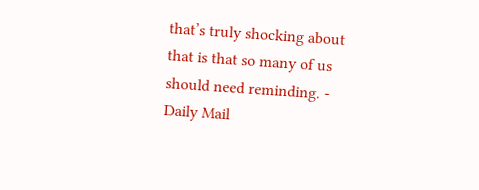that’s truly shocking about that is that so many of us should need reminding. - Daily Mail